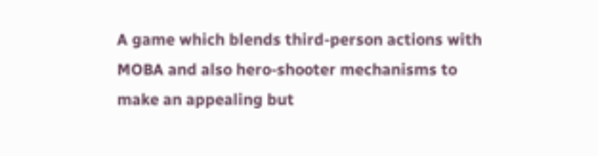A game which blends third-person actions with MOBA and also hero-shooter mechanisms to make an appealing but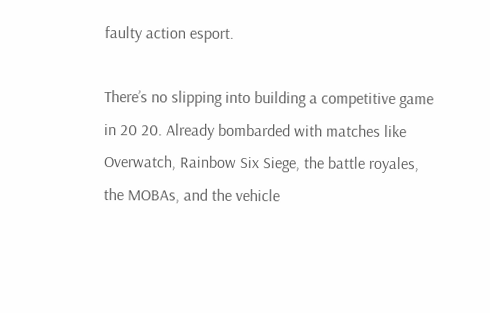faulty action esport.

There’s no slipping into building a competitive game in 20 20. Already bombarded with matches like Overwatch, Rainbow Six Siege, the battle royales, the MOBAs, and the vehicle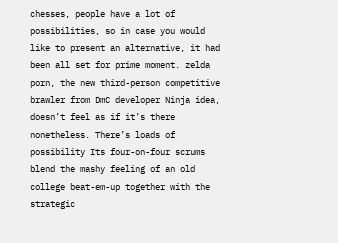chesses, people have a lot of possibilities, so in case you would like to present an alternative, it had been all set for prime moment. zelda porn, the new third-person competitive brawler from DmC developer Ninja idea, doesn’t feel as if it’s there nonetheless. There’s loads of possibility Its four-on-four scrums blend the mashy feeling of an old college beat-em-up together with the strategic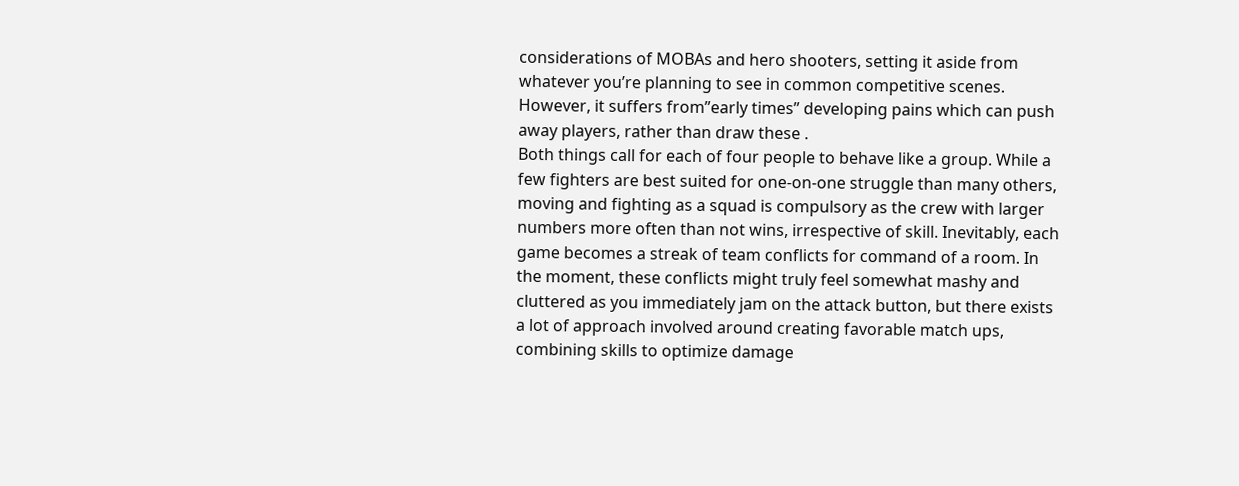considerations of MOBAs and hero shooters, setting it aside from whatever you’re planning to see in common competitive scenes. However, it suffers from”early times” developing pains which can push away players, rather than draw these .
Both things call for each of four people to behave like a group. While a few fighters are best suited for one-on-one struggle than many others, moving and fighting as a squad is compulsory as the crew with larger numbers more often than not wins, irrespective of skill. Inevitably, each game becomes a streak of team conflicts for command of a room. In the moment, these conflicts might truly feel somewhat mashy and cluttered as you immediately jam on the attack button, but there exists a lot of approach involved around creating favorable match ups, combining skills to optimize damage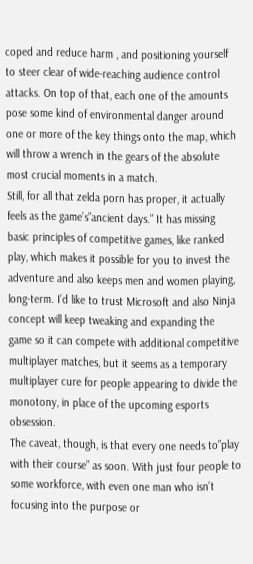coped and reduce harm , and positioning yourself to steer clear of wide-reaching audience control attacks. On top of that, each one of the amounts pose some kind of environmental danger around one or more of the key things onto the map, which will throw a wrench in the gears of the absolute most crucial moments in a match.
Still, for all that zelda porn has proper, it actually feels as the game’s”ancient days.” It has missing basic principles of competitive games, like ranked play, which makes it possible for you to invest the adventure and also keeps men and women playing, long-term. I’d like to trust Microsoft and also Ninja concept will keep tweaking and expanding the game so it can compete with additional competitive multiplayer matches, but it seems as a temporary multiplayer cure for people appearing to divide the monotony, in place of the upcoming esports obsession.
The caveat, though, is that every one needs to”play with their course” as soon. With just four people to some workforce, with even one man who isn’t focusing into the purpose or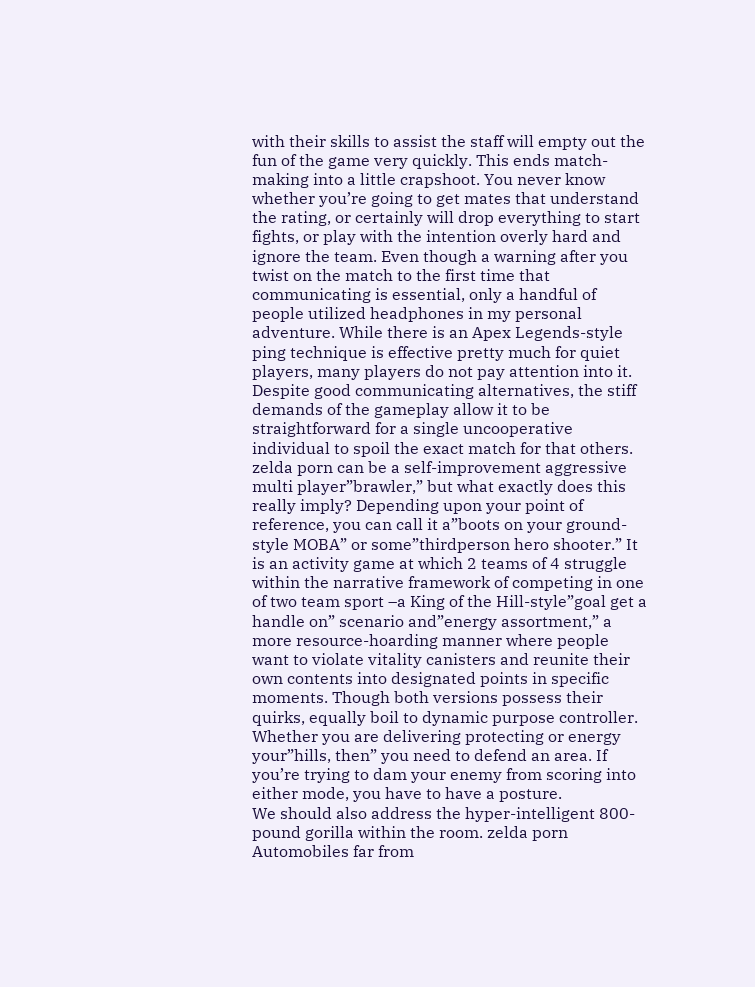with their skills to assist the staff will empty out the fun of the game very quickly. This ends match-making into a little crapshoot. You never know whether you’re going to get mates that understand the rating, or certainly will drop everything to start fights, or play with the intention overly hard and ignore the team. Even though a warning after you twist on the match to the first time that communicating is essential, only a handful of people utilized headphones in my personal adventure. While there is an Apex Legends-style ping technique is effective pretty much for quiet players, many players do not pay attention into it. Despite good communicating alternatives, the stiff demands of the gameplay allow it to be straightforward for a single uncooperative individual to spoil the exact match for that others.
zelda porn can be a self-improvement aggressive multi player”brawler,” but what exactly does this really imply? Depending upon your point of reference, you can call it a”boots on your ground-style MOBA” or some”thirdperson hero shooter.” It is an activity game at which 2 teams of 4 struggle within the narrative framework of competing in one of two team sport –a King of the Hill-style”goal get a handle on” scenario and”energy assortment,” a more resource-hoarding manner where people want to violate vitality canisters and reunite their own contents into designated points in specific moments. Though both versions possess their quirks, equally boil to dynamic purpose controller. Whether you are delivering protecting or energy your”hills, then” you need to defend an area. If you’re trying to dam your enemy from scoring into either mode, you have to have a posture.
We should also address the hyper-intelligent 800-pound gorilla within the room. zelda porn Automobiles far from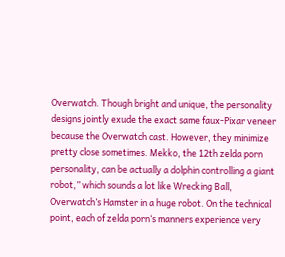Overwatch. Though bright and unique, the personality designs jointly exude the exact same faux-Pixar veneer because the Overwatch cast. However, they minimize pretty close sometimes. Mekko, the 12th zelda porn personality, can be actually a dolphin controlling a giant robot,” which sounds a lot like Wrecking Ball, Overwatch’s Hamster in a huge robot. On the technical point, each of zelda porn‘s manners experience very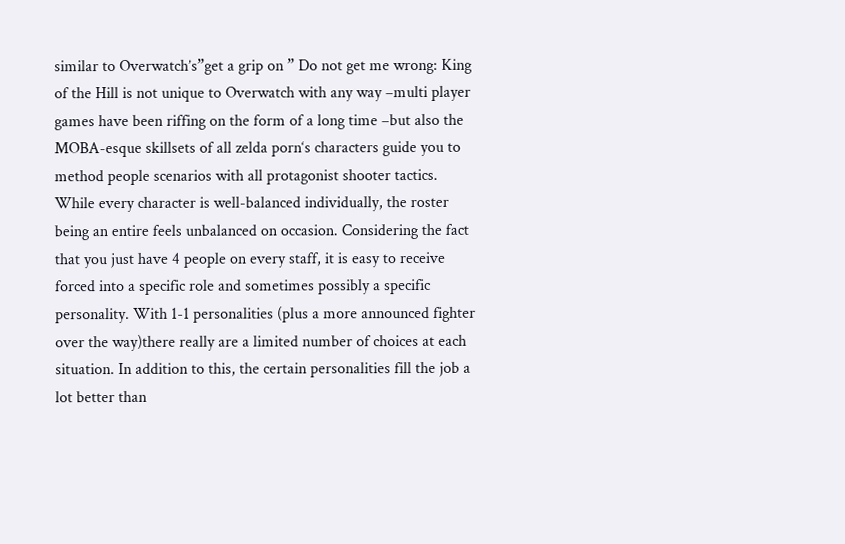similar to Overwatch’s”get a grip on ” Do not get me wrong: King of the Hill is not unique to Overwatch with any way –multi player games have been riffing on the form of a long time –but also the MOBA-esque skillsets of all zelda porn‘s characters guide you to method people scenarios with all protagonist shooter tactics.
While every character is well-balanced individually, the roster being an entire feels unbalanced on occasion. Considering the fact that you just have 4 people on every staff, it is easy to receive forced into a specific role and sometimes possibly a specific personality. With 1-1 personalities (plus a more announced fighter over the way)there really are a limited number of choices at each situation. In addition to this, the certain personalities fill the job a lot better than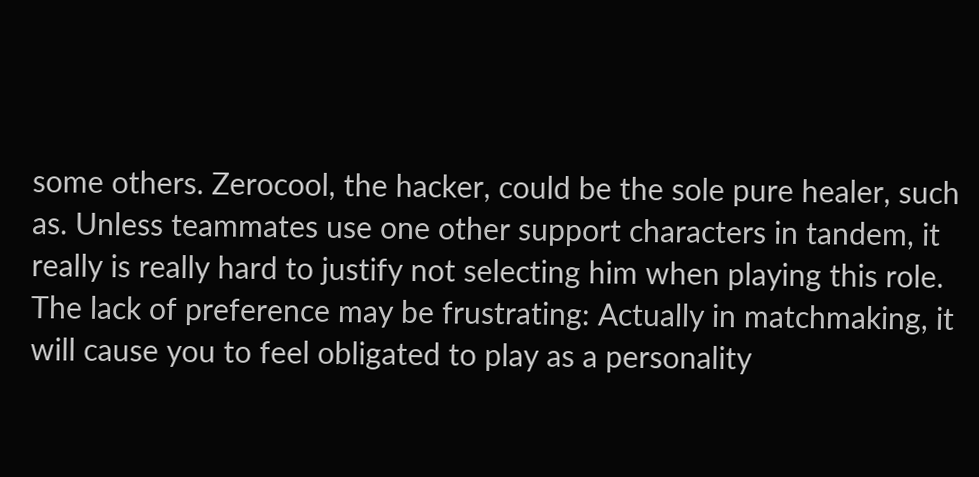some others. Zerocool, the hacker, could be the sole pure healer, such as. Unless teammates use one other support characters in tandem, it really is really hard to justify not selecting him when playing this role. The lack of preference may be frustrating: Actually in matchmaking, it will cause you to feel obligated to play as a personality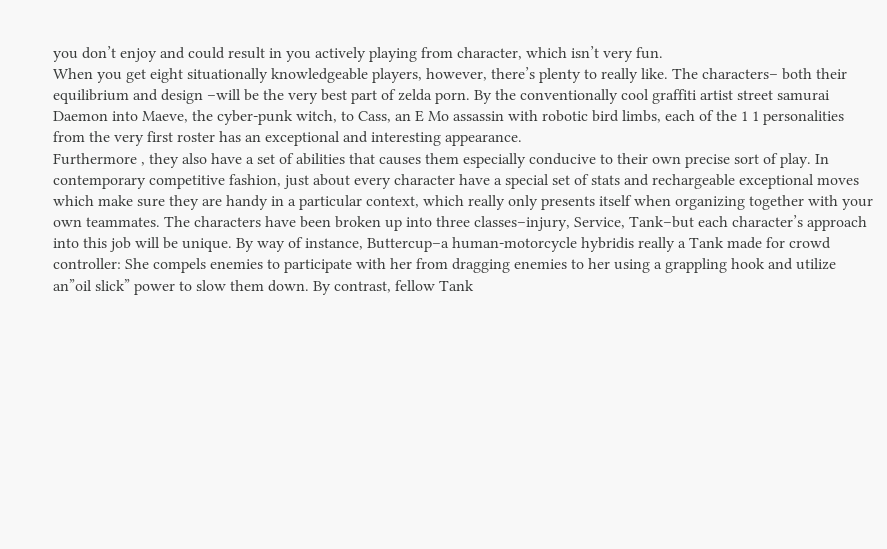you don’t enjoy and could result in you actively playing from character, which isn’t very fun.
When you get eight situationally knowledgeable players, however, there’s plenty to really like. The characters– both their equilibrium and design –will be the very best part of zelda porn. By the conventionally cool graffiti artist street samurai Daemon into Maeve, the cyber-punk witch, to Cass, an E Mo assassin with robotic bird limbs, each of the 1 1 personalities from the very first roster has an exceptional and interesting appearance.
Furthermore , they also have a set of abilities that causes them especially conducive to their own precise sort of play. In contemporary competitive fashion, just about every character have a special set of stats and rechargeable exceptional moves which make sure they are handy in a particular context, which really only presents itself when organizing together with your own teammates. The characters have been broken up into three classes–injury, Service, Tank–but each character’s approach into this job will be unique. By way of instance, Buttercup–a human-motorcycle hybridis really a Tank made for crowd controller: She compels enemies to participate with her from dragging enemies to her using a grappling hook and utilize an”oil slick” power to slow them down. By contrast, fellow Tank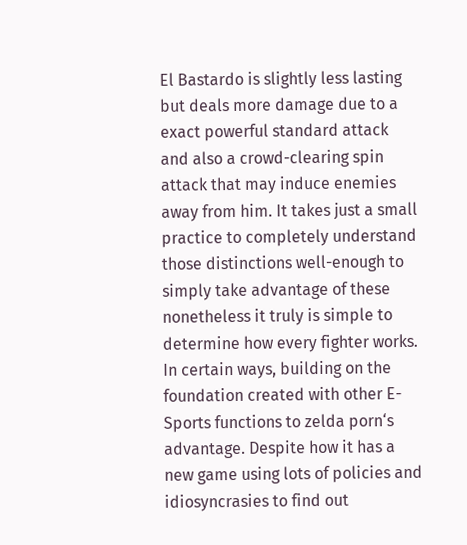El Bastardo is slightly less lasting but deals more damage due to a exact powerful standard attack and also a crowd-clearing spin attack that may induce enemies away from him. It takes just a small practice to completely understand those distinctions well-enough to simply take advantage of these nonetheless it truly is simple to determine how every fighter works.
In certain ways, building on the foundation created with other E-Sports functions to zelda porn‘s advantage. Despite how it has a new game using lots of policies and idiosyncrasies to find out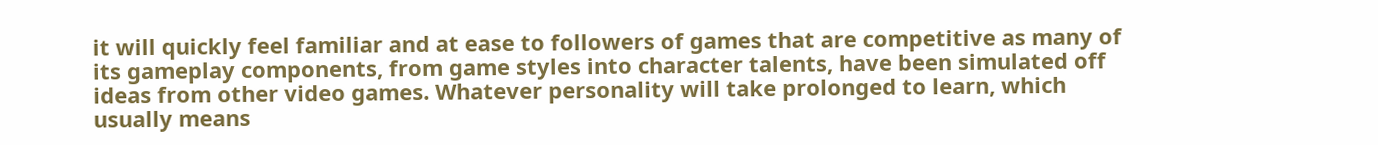it will quickly feel familiar and at ease to followers of games that are competitive as many of its gameplay components, from game styles into character talents, have been simulated off ideas from other video games. Whatever personality will take prolonged to learn, which usually means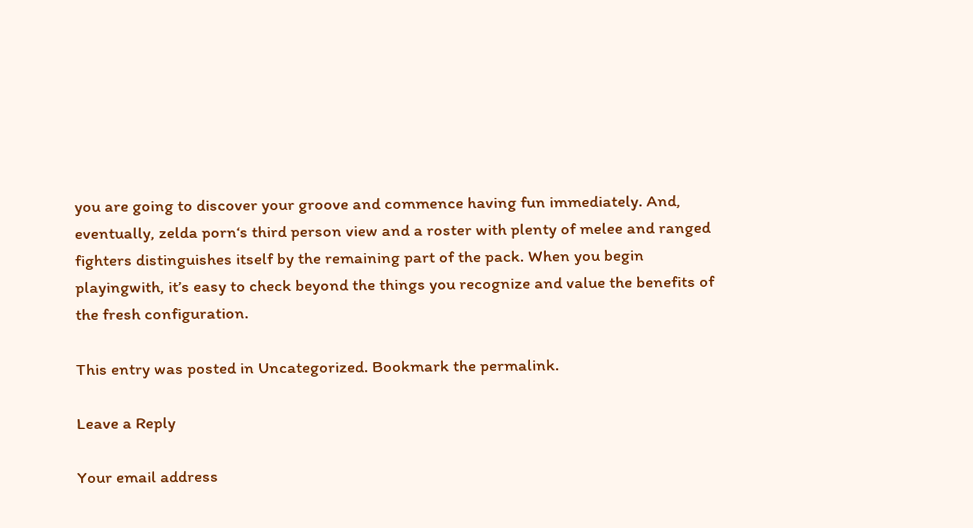you are going to discover your groove and commence having fun immediately. And, eventually, zelda porn‘s third person view and a roster with plenty of melee and ranged fighters distinguishes itself by the remaining part of the pack. When you begin playingwith, it’s easy to check beyond the things you recognize and value the benefits of the fresh configuration.

This entry was posted in Uncategorized. Bookmark the permalink.

Leave a Reply

Your email address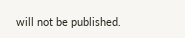will not be published.